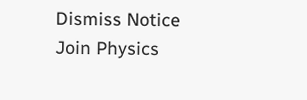Dismiss Notice
Join Physics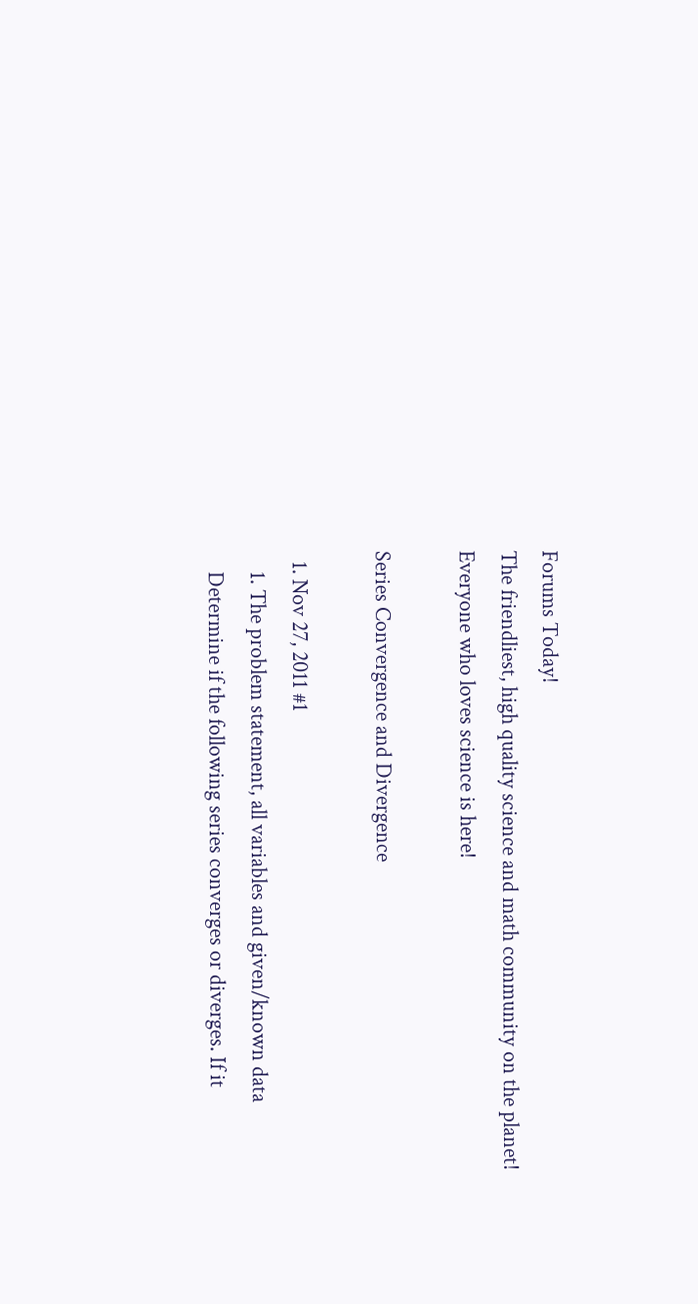Forums Today!
The friendliest, high quality science and math community on the planet! Everyone who loves science is here!

Series Convergence and Divergence

  1. Nov 27, 2011 #1
    1. The problem statement, all variables and given/known data
    Determine if the following series converges or diverges. If it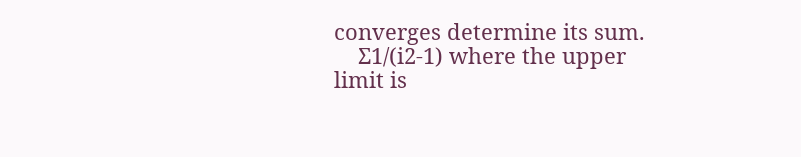converges determine its sum.
    Ʃ1/(i2-1) where the upper limit is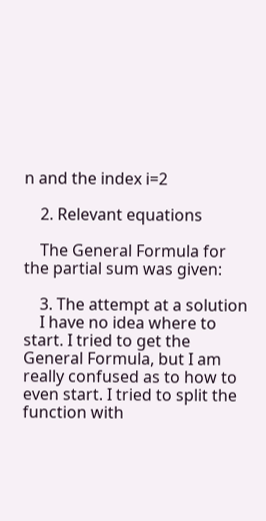n and the index i=2

    2. Relevant equations

    The General Formula for the partial sum was given:

    3. The attempt at a solution
    I have no idea where to start. I tried to get the General Formula, but I am really confused as to how to even start. I tried to split the function with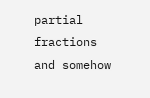partial fractions and somehow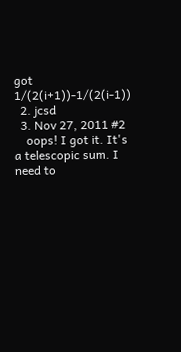got 1/(2(i+1))-1/(2(i-1))
  2. jcsd
  3. Nov 27, 2011 #2
    oops! I got it. It's a telescopic sum. I need to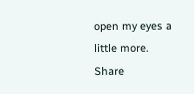open my eyes a little more.
Share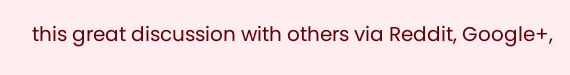this great discussion with others via Reddit, Google+,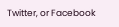Twitter, or Facebook